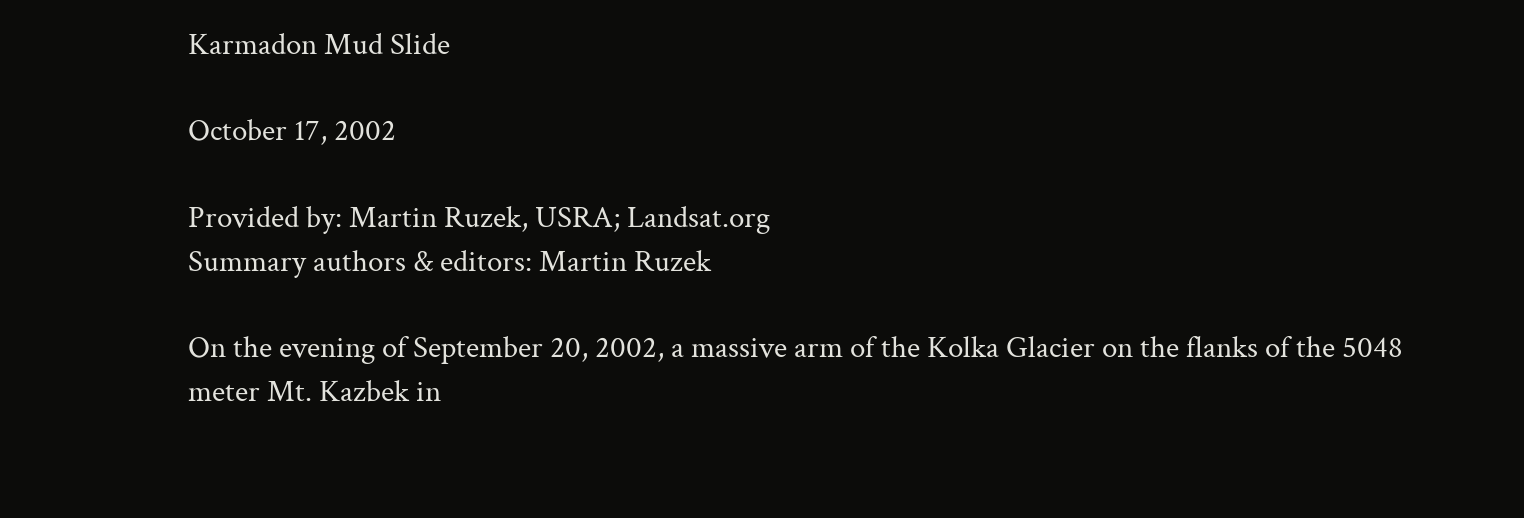Karmadon Mud Slide

October 17, 2002

Provided by: Martin Ruzek, USRA; Landsat.org
Summary authors & editors: Martin Ruzek

On the evening of September 20, 2002, a massive arm of the Kolka Glacier on the flanks of the 5048 meter Mt. Kazbek in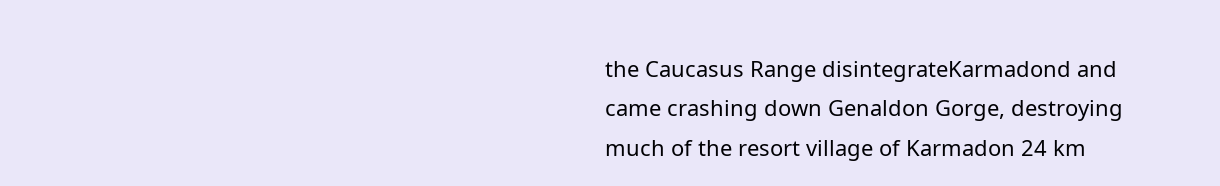the Caucasus Range disintegrateKarmadond and came crashing down Genaldon Gorge, destroying much of the resort village of Karmadon 24 km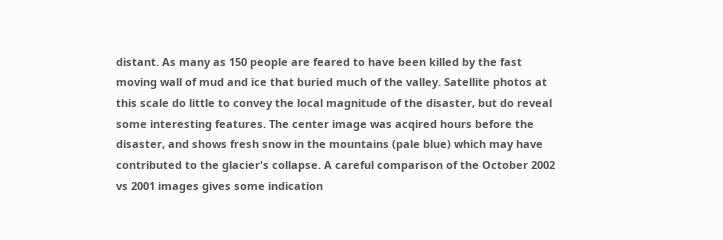distant. As many as 150 people are feared to have been killed by the fast moving wall of mud and ice that buried much of the valley. Satellite photos at this scale do little to convey the local magnitude of the disaster, but do reveal some interesting features. The center image was acqired hours before the disaster, and shows fresh snow in the mountains (pale blue) which may have contributed to the glacier's collapse. A careful comparison of the October 2002 vs 2001 images gives some indication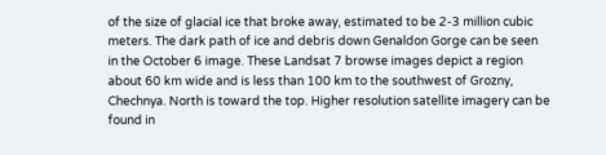of the size of glacial ice that broke away, estimated to be 2-3 million cubic meters. The dark path of ice and debris down Genaldon Gorge can be seen in the October 6 image. These Landsat 7 browse images depict a region about 60 km wide and is less than 100 km to the southwest of Grozny, Chechnya. North is toward the top. Higher resolution satellite imagery can be found in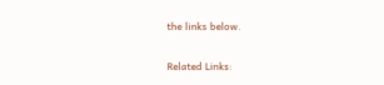the links below.

Related Links: